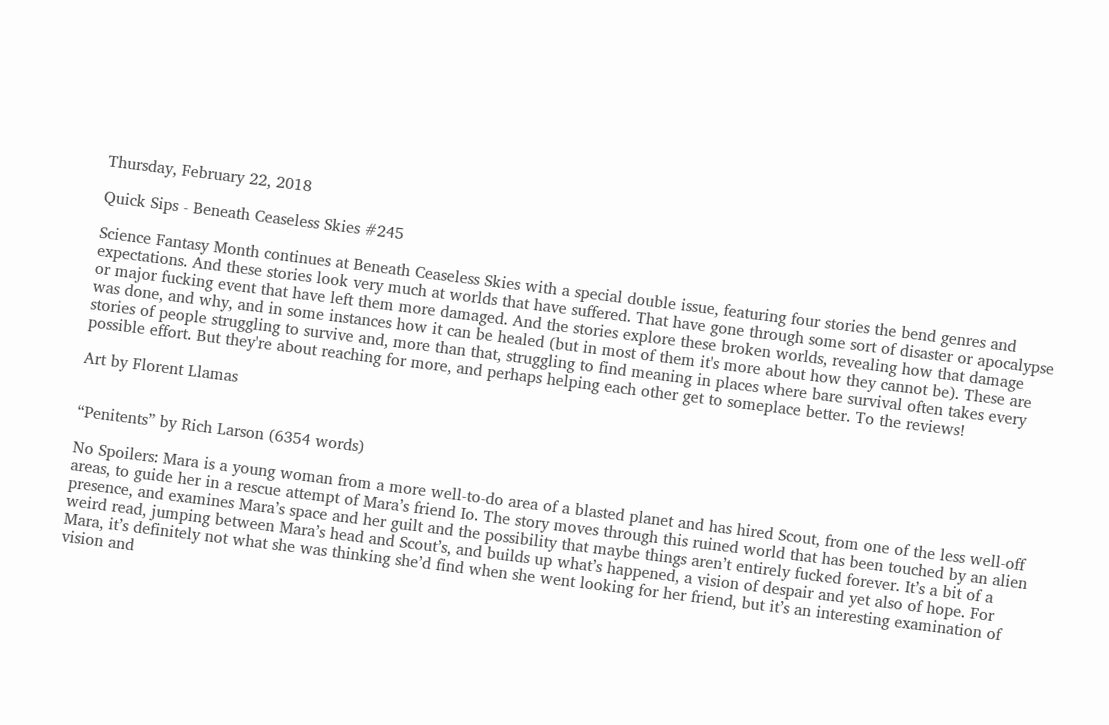Thursday, February 22, 2018

Quick Sips - Beneath Ceaseless Skies #245

Science Fantasy Month continues at Beneath Ceaseless Skies with a special double issue, featuring four stories the bend genres and expectations. And these stories look very much at worlds that have suffered. That have gone through some sort of disaster or apocalypse or major fucking event that have left them more damaged. And the stories explore these broken worlds, revealing how that damage was done, and why, and in some instances how it can be healed (but in most of them it's more about how they cannot be). These are stories of people struggling to survive and, more than that, struggling to find meaning in places where bare survival often takes every possible effort. But they're about reaching for more, and perhaps helping each other get to someplace better. To the reviews!

Art by Florent Llamas


“Penitents” by Rich Larson (6354 words)

No Spoilers: Mara is a young woman from a more well-to-do area of a blasted planet and has hired Scout, from one of the less well-off areas, to guide her in a rescue attempt of Mara’s friend Io. The story moves through this ruined world that has been touched by an alien presence, and examines Mara’s space and her guilt and the possibility that maybe things aren’t entirely fucked forever. It’s a bit of a weird read, jumping between Mara’s head and Scout’s, and builds up what’s happened, a vision of despair and yet also of hope. For Mara, it’s definitely not what she was thinking she’d find when she went looking for her friend, but it’s an interesting examination of vision and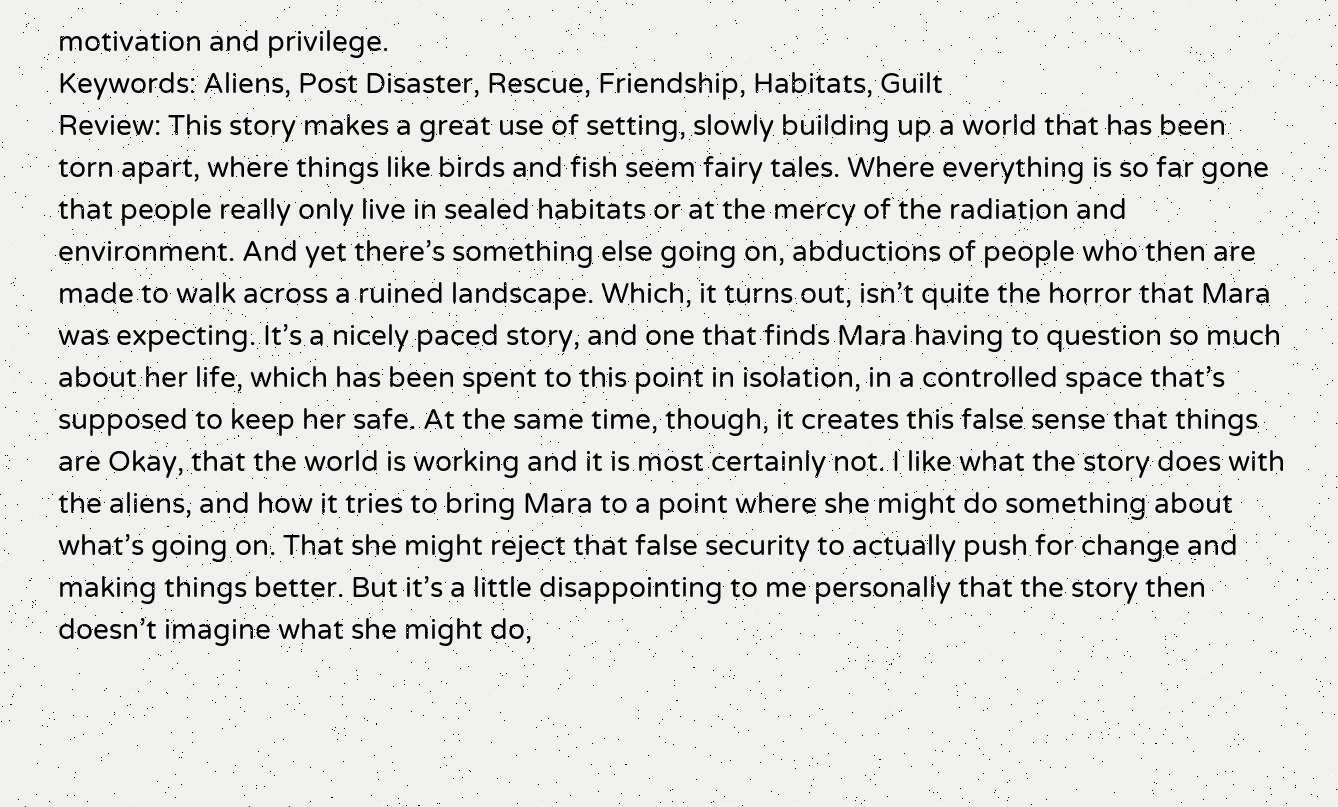motivation and privilege.
Keywords: Aliens, Post Disaster, Rescue, Friendship, Habitats, Guilt
Review: This story makes a great use of setting, slowly building up a world that has been torn apart, where things like birds and fish seem fairy tales. Where everything is so far gone that people really only live in sealed habitats or at the mercy of the radiation and environment. And yet there’s something else going on, abductions of people who then are made to walk across a ruined landscape. Which, it turns out, isn’t quite the horror that Mara was expecting. It’s a nicely paced story, and one that finds Mara having to question so much about her life, which has been spent to this point in isolation, in a controlled space that’s supposed to keep her safe. At the same time, though, it creates this false sense that things are Okay, that the world is working and it is most certainly not. I like what the story does with the aliens, and how it tries to bring Mara to a point where she might do something about what’s going on. That she might reject that false security to actually push for change and making things better. But it’s a little disappointing to me personally that the story then doesn’t imagine what she might do,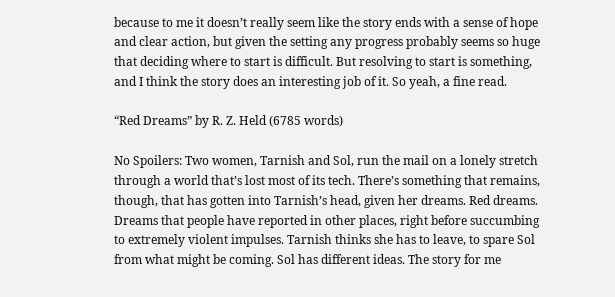because to me it doesn’t really seem like the story ends with a sense of hope and clear action, but given the setting any progress probably seems so huge that deciding where to start is difficult. But resolving to start is something, and I think the story does an interesting job of it. So yeah, a fine read.

“Red Dreams” by R. Z. Held (6785 words)

No Spoilers: Two women, Tarnish and Sol, run the mail on a lonely stretch through a world that’s lost most of its tech. There’s something that remains, though, that has gotten into Tarnish’s head, given her dreams. Red dreams. Dreams that people have reported in other places, right before succumbing to extremely violent impulses. Tarnish thinks she has to leave, to spare Sol from what might be coming. Sol has different ideas. The story for me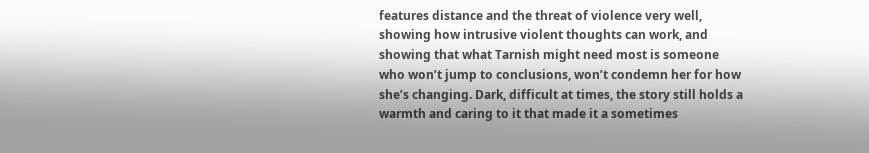features distance and the threat of violence very well, showing how intrusive violent thoughts can work, and showing that what Tarnish might need most is someone who won’t jump to conclusions, won’t condemn her for how she’s changing. Dark, difficult at times, the story still holds a warmth and caring to it that made it a sometimes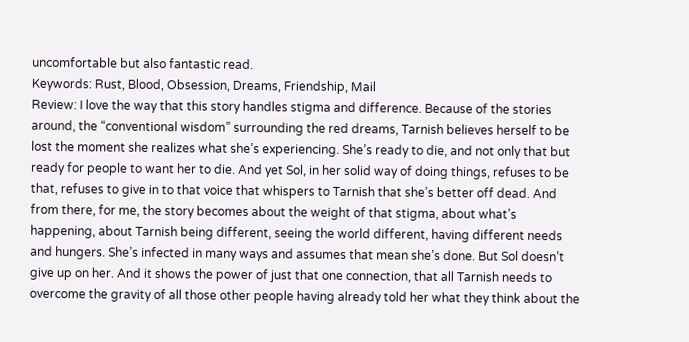uncomfortable but also fantastic read.
Keywords: Rust, Blood, Obsession, Dreams, Friendship, Mail
Review: I love the way that this story handles stigma and difference. Because of the stories around, the “conventional wisdom” surrounding the red dreams, Tarnish believes herself to be lost the moment she realizes what she’s experiencing. She’s ready to die, and not only that but ready for people to want her to die. And yet Sol, in her solid way of doing things, refuses to be that, refuses to give in to that voice that whispers to Tarnish that she’s better off dead. And from there, for me, the story becomes about the weight of that stigma, about what’s happening, about Tarnish being different, seeing the world different, having different needs and hungers. She’s infected in many ways and assumes that mean she’s done. But Sol doesn’t give up on her. And it shows the power of just that one connection, that all Tarnish needs to overcome the gravity of all those other people having already told her what they think about the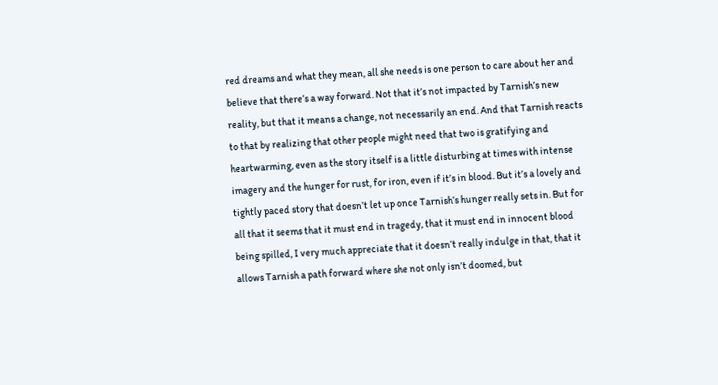red dreams and what they mean, all she needs is one person to care about her and believe that there’s a way forward. Not that it’s not impacted by Tarnish’s new reality, but that it means a change, not necessarily an end. And that Tarnish reacts to that by realizing that other people might need that two is gratifying and heartwarming, even as the story itself is a little disturbing at times with intense imagery and the hunger for rust, for iron, even if it’s in blood. But it’s a lovely and tightly paced story that doesn’t let up once Tarnish’s hunger really sets in. But for all that it seems that it must end in tragedy, that it must end in innocent blood being spilled, I very much appreciate that it doesn’t really indulge in that, that it allows Tarnish a path forward where she not only isn’t doomed, but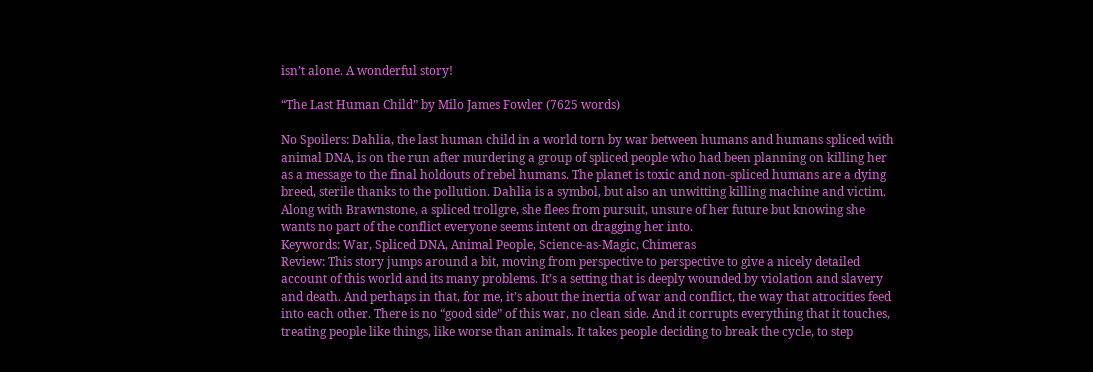isn’t alone. A wonderful story!

“The Last Human Child” by Milo James Fowler (7625 words)

No Spoilers: Dahlia, the last human child in a world torn by war between humans and humans spliced with animal DNA, is on the run after murdering a group of spliced people who had been planning on killing her as a message to the final holdouts of rebel humans. The planet is toxic and non-spliced humans are a dying breed, sterile thanks to the pollution. Dahlia is a symbol, but also an unwitting killing machine and victim. Along with Brawnstone, a spliced trollgre, she flees from pursuit, unsure of her future but knowing she wants no part of the conflict everyone seems intent on dragging her into.
Keywords: War, Spliced DNA, Animal People, Science-as-Magic, Chimeras
Review: This story jumps around a bit, moving from perspective to perspective to give a nicely detailed account of this world and its many problems. It’s a setting that is deeply wounded by violation and slavery and death. And perhaps in that, for me, it’s about the inertia of war and conflict, the way that atrocities feed into each other. There is no “good side” of this war, no clean side. And it corrupts everything that it touches, treating people like things, like worse than animals. It takes people deciding to break the cycle, to step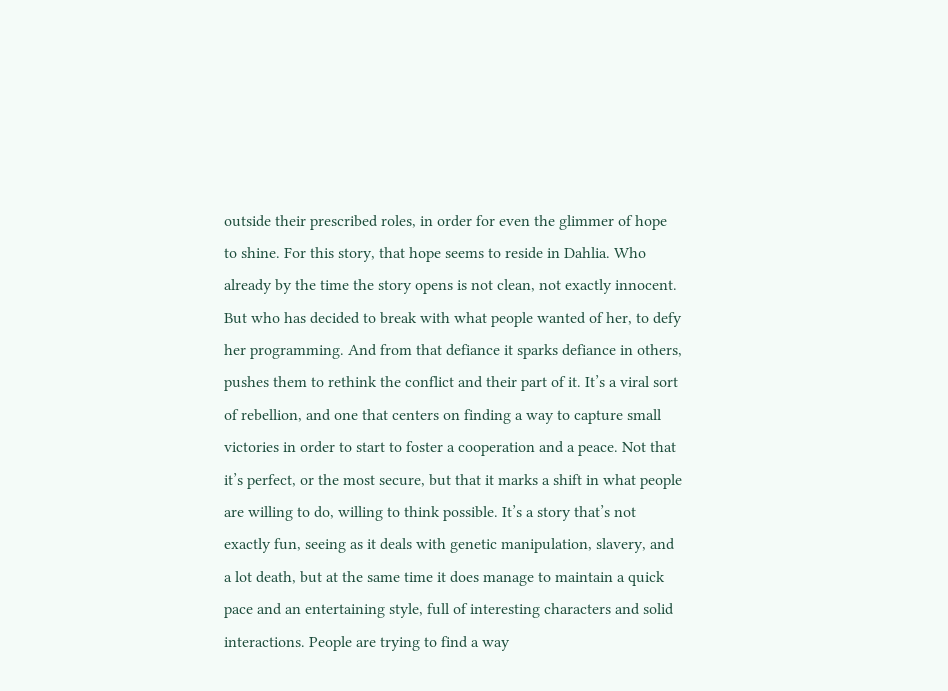outside their prescribed roles, in order for even the glimmer of hope to shine. For this story, that hope seems to reside in Dahlia. Who already by the time the story opens is not clean, not exactly innocent. But who has decided to break with what people wanted of her, to defy her programming. And from that defiance it sparks defiance in others, pushes them to rethink the conflict and their part of it. It’s a viral sort of rebellion, and one that centers on finding a way to capture small victories in order to start to foster a cooperation and a peace. Not that it’s perfect, or the most secure, but that it marks a shift in what people are willing to do, willing to think possible. It’s a story that’s not exactly fun, seeing as it deals with genetic manipulation, slavery, and a lot death, but at the same time it does manage to maintain a quick pace and an entertaining style, full of interesting characters and solid interactions. People are trying to find a way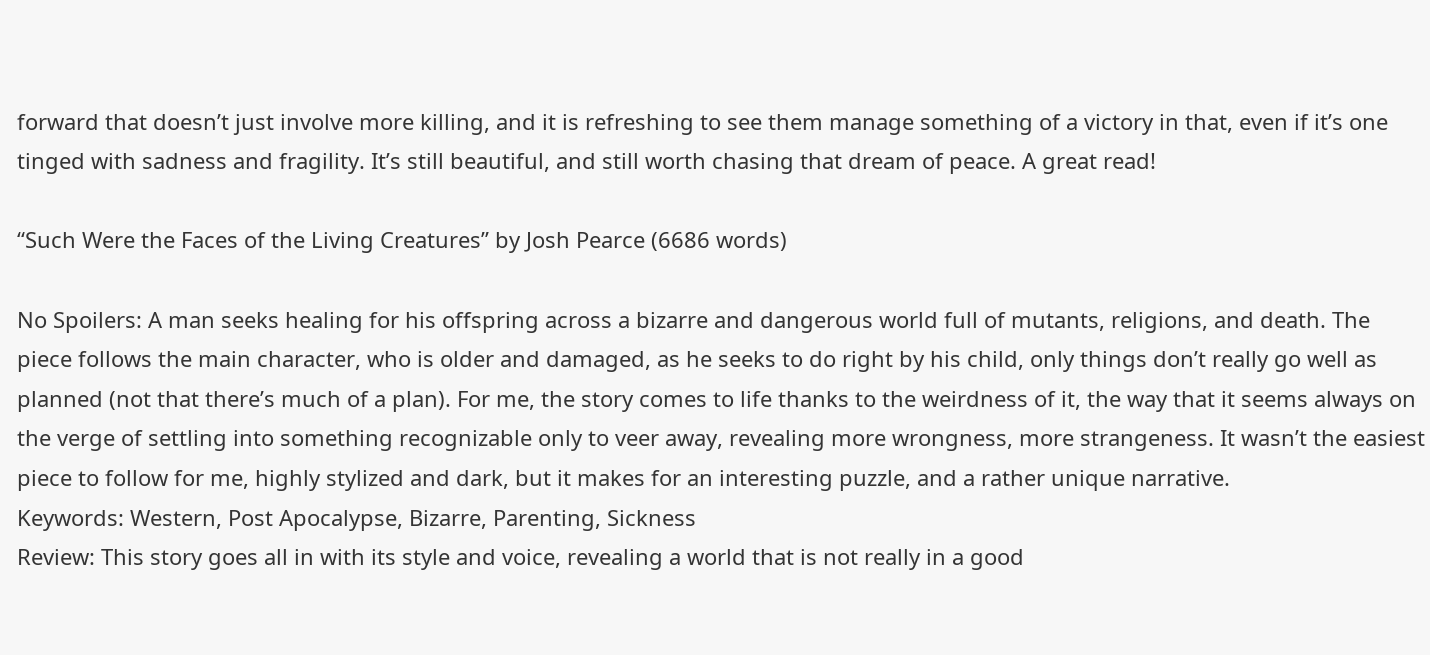forward that doesn’t just involve more killing, and it is refreshing to see them manage something of a victory in that, even if it’s one tinged with sadness and fragility. It’s still beautiful, and still worth chasing that dream of peace. A great read!

“Such Were the Faces of the Living Creatures” by Josh Pearce (6686 words)

No Spoilers: A man seeks healing for his offspring across a bizarre and dangerous world full of mutants, religions, and death. The piece follows the main character, who is older and damaged, as he seeks to do right by his child, only things don’t really go well as planned (not that there’s much of a plan). For me, the story comes to life thanks to the weirdness of it, the way that it seems always on the verge of settling into something recognizable only to veer away, revealing more wrongness, more strangeness. It wasn’t the easiest piece to follow for me, highly stylized and dark, but it makes for an interesting puzzle, and a rather unique narrative.
Keywords: Western, Post Apocalypse, Bizarre, Parenting, Sickness
Review: This story goes all in with its style and voice, revealing a world that is not really in a good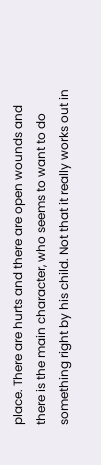place. There are hurts and there are open wounds and there is the main character, who seems to want to do something right by his child. Not that it really works out in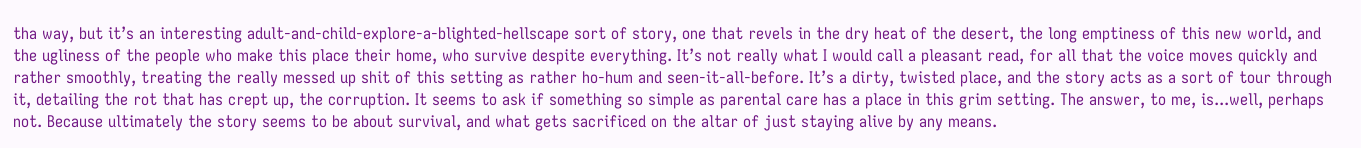tha way, but it’s an interesting adult-and-child-explore-a-blighted-hellscape sort of story, one that revels in the dry heat of the desert, the long emptiness of this new world, and the ugliness of the people who make this place their home, who survive despite everything. It’s not really what I would call a pleasant read, for all that the voice moves quickly and rather smoothly, treating the really messed up shit of this setting as rather ho-hum and seen-it-all-before. It’s a dirty, twisted place, and the story acts as a sort of tour through it, detailing the rot that has crept up, the corruption. It seems to ask if something so simple as parental care has a place in this grim setting. The answer, to me, is...well, perhaps not. Because ultimately the story seems to be about survival, and what gets sacrificed on the altar of just staying alive by any means.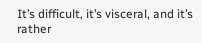It’s difficult, it’s visceral, and it’s rather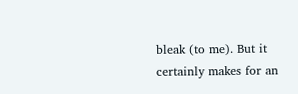bleak (to me). But it certainly makes for an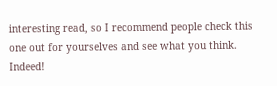interesting read, so I recommend people check this one out for yourselves and see what you think. Indeed!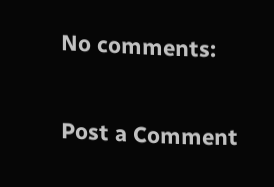No comments:

Post a Comment